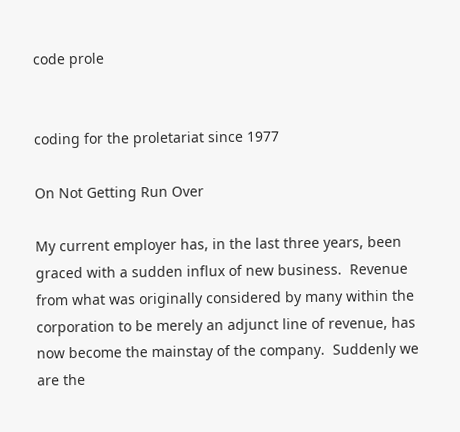code prole


coding for the proletariat since 1977

On Not Getting Run Over

My current employer has, in the last three years, been graced with a sudden influx of new business.  Revenue from what was originally considered by many within the corporation to be merely an adjunct line of revenue, has now become the mainstay of the company.  Suddenly we are the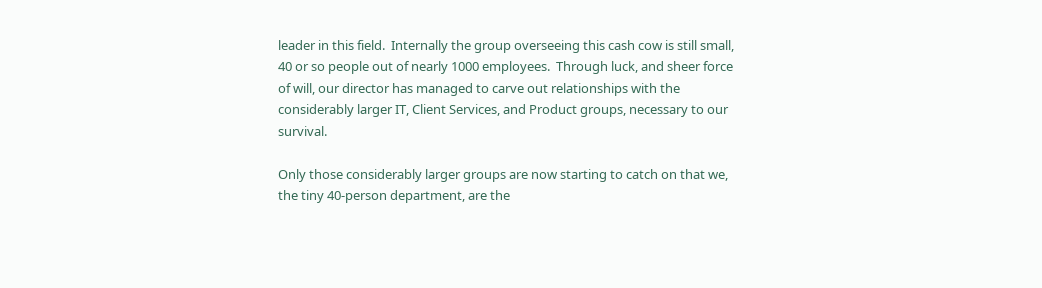leader in this field.  Internally the group overseeing this cash cow is still small, 40 or so people out of nearly 1000 employees.  Through luck, and sheer force of will, our director has managed to carve out relationships with the considerably larger IT, Client Services, and Product groups, necessary to our survival.

Only those considerably larger groups are now starting to catch on that we, the tiny 40-person department, are the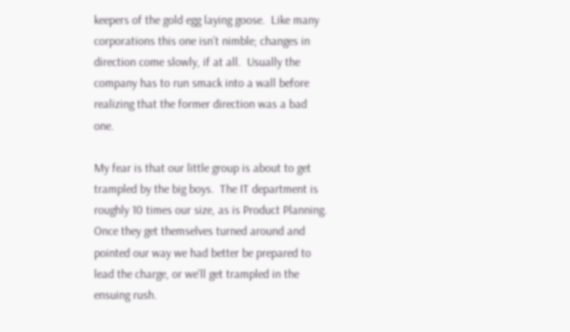keepers of the gold egg laying goose.  Like many corporations this one isn’t nimble; changes in direction come slowly, if at all.  Usually the company has to run smack into a wall before realizing that the former direction was a bad one.

My fear is that our little group is about to get trampled by the big boys.  The IT department is roughly 10 times our size, as is Product Planning.  Once they get themselves turned around and pointed our way we had better be prepared to lead the charge, or we’ll get trampled in the ensuing rush.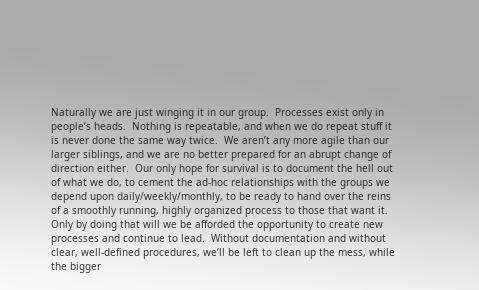Naturally we are just winging it in our group.  Processes exist only in people’s heads.  Nothing is repeatable, and when we do repeat stuff it is never done the same way twice.  We aren’t any more agile than our larger siblings, and we are no better prepared for an abrupt change of direction either.  Our only hope for survival is to document the hell out of what we do, to cement the ad-hoc relationships with the groups we depend upon daily/weekly/monthly, to be ready to hand over the reins of a smoothly running, highly organized process to those that want it.  Only by doing that will we be afforded the opportunity to create new processes and continue to lead.  Without documentation and without clear, well-defined procedures, we’ll be left to clean up the mess, while the bigger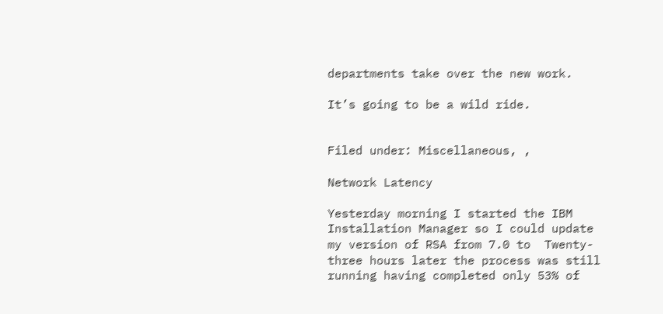departments take over the new work.

It’s going to be a wild ride.


Filed under: Miscellaneous, ,

Network Latency

Yesterday morning I started the IBM Installation Manager so I could update my version of RSA from 7.0 to  Twenty-three hours later the process was still running having completed only 53% of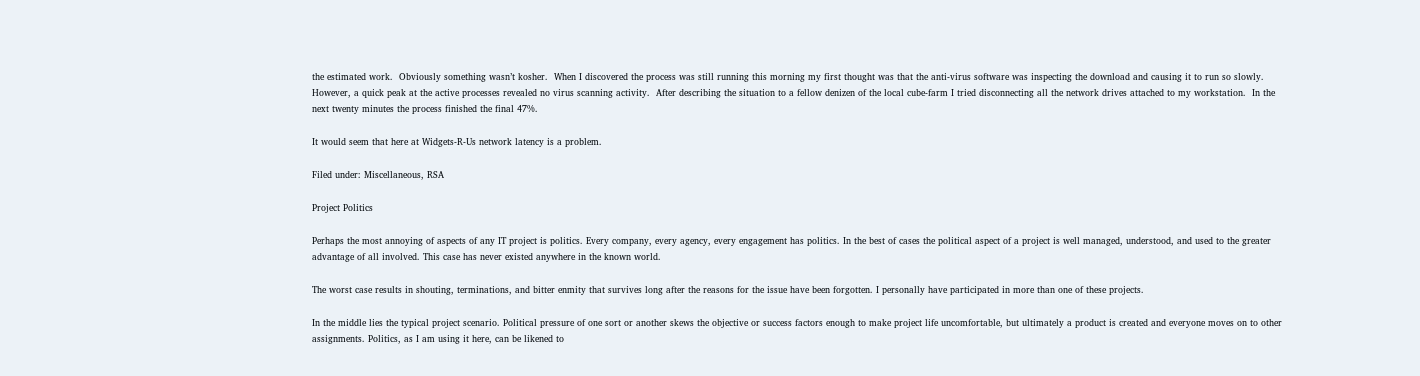the estimated work.  Obviously something wasn’t kosher.  When I discovered the process was still running this morning my first thought was that the anti-virus software was inspecting the download and causing it to run so slowly.  However, a quick peak at the active processes revealed no virus scanning activity.  After describing the situation to a fellow denizen of the local cube-farm I tried disconnecting all the network drives attached to my workstation.  In the next twenty minutes the process finished the final 47%.

It would seem that here at Widgets-R-Us network latency is a problem.

Filed under: Miscellaneous, RSA

Project Politics

Perhaps the most annoying of aspects of any IT project is politics. Every company, every agency, every engagement has politics. In the best of cases the political aspect of a project is well managed, understood, and used to the greater advantage of all involved. This case has never existed anywhere in the known world.

The worst case results in shouting, terminations, and bitter enmity that survives long after the reasons for the issue have been forgotten. I personally have participated in more than one of these projects.

In the middle lies the typical project scenario. Political pressure of one sort or another skews the objective or success factors enough to make project life uncomfortable, but ultimately a product is created and everyone moves on to other assignments. Politics, as I am using it here, can be likened to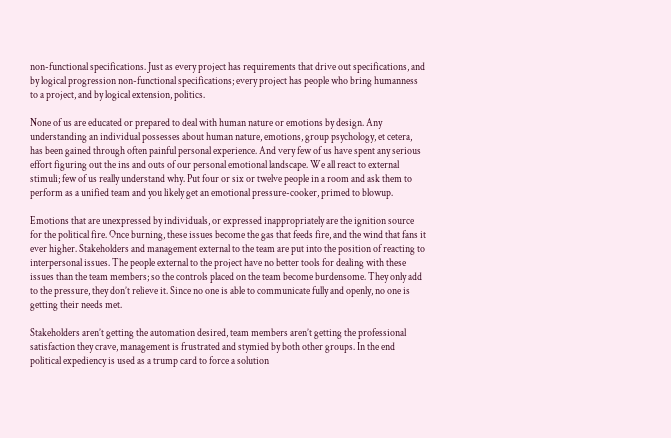non-functional specifications. Just as every project has requirements that drive out specifications, and by logical progression non-functional specifications; every project has people who bring humanness to a project, and by logical extension, politics.

None of us are educated or prepared to deal with human nature or emotions by design. Any understanding an individual possesses about human nature, emotions, group psychology, et cetera, has been gained through often painful personal experience. And very few of us have spent any serious effort figuring out the ins and outs of our personal emotional landscape. We all react to external stimuli; few of us really understand why. Put four or six or twelve people in a room and ask them to perform as a unified team and you likely get an emotional pressure-cooker, primed to blowup.

Emotions that are unexpressed by individuals, or expressed inappropriately are the ignition source for the political fire. Once burning, these issues become the gas that feeds fire, and the wind that fans it ever higher. Stakeholders and management external to the team are put into the position of reacting to interpersonal issues. The people external to the project have no better tools for dealing with these issues than the team members; so the controls placed on the team become burdensome. They only add to the pressure, they don’t relieve it. Since no one is able to communicate fully and openly, no one is getting their needs met.

Stakeholders aren’t getting the automation desired, team members aren’t getting the professional satisfaction they crave, management is frustrated and stymied by both other groups. In the end political expediency is used as a trump card to force a solution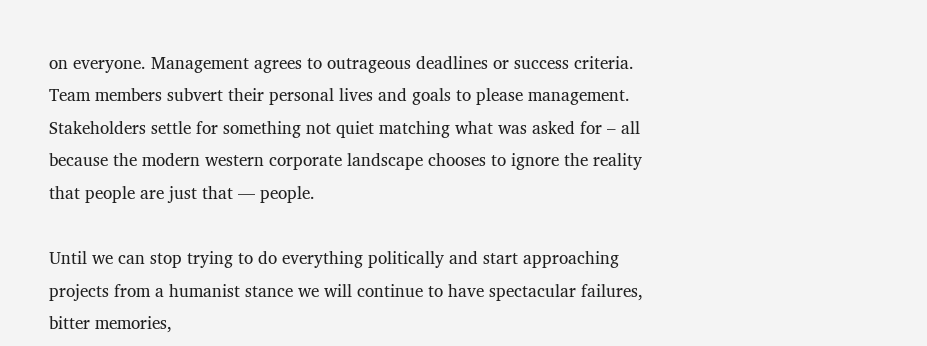on everyone. Management agrees to outrageous deadlines or success criteria. Team members subvert their personal lives and goals to please management. Stakeholders settle for something not quiet matching what was asked for – all because the modern western corporate landscape chooses to ignore the reality that people are just that — people.

Until we can stop trying to do everything politically and start approaching projects from a humanist stance we will continue to have spectacular failures, bitter memories,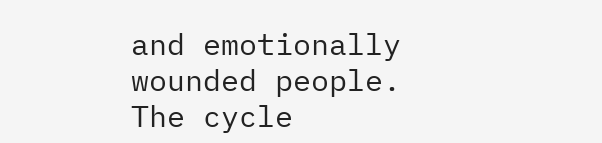and emotionally wounded people. The cycle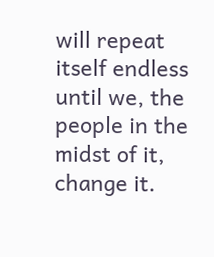will repeat itself endless until we, the people in the midst of it, change it.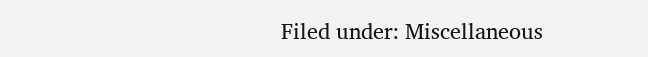Filed under: Miscellaneous